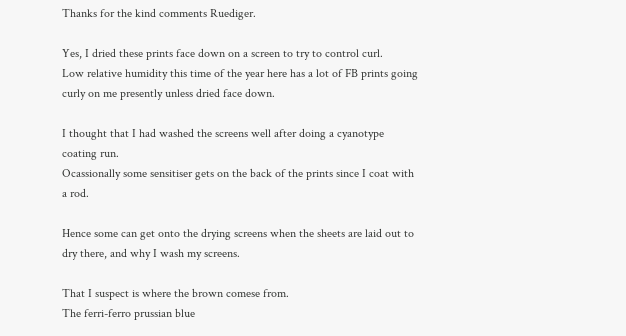Thanks for the kind comments Ruediger.

Yes, I dried these prints face down on a screen to try to control curl.
Low relative humidity this time of the year here has a lot of FB prints going curly on me presently unless dried face down.

I thought that I had washed the screens well after doing a cyanotype coating run.
Ocassionally some sensitiser gets on the back of the prints since I coat with a rod.

Hence some can get onto the drying screens when the sheets are laid out to dry there, and why I wash my screens.

That I suspect is where the brown comese from.
The ferri-ferro prussian blue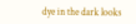dye in the dark looks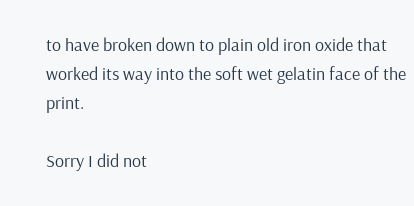to have broken down to plain old iron oxide that worked its way into the soft wet gelatin face of the print.

Sorry I did not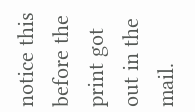notice this before the print got out in the mail.